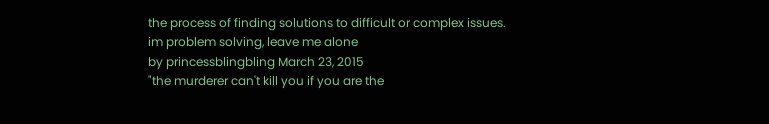the process of finding solutions to difficult or complex issues.
im problem solving, leave me alone
by princessblingbling March 23, 2015
"the murderer can't kill you if you are the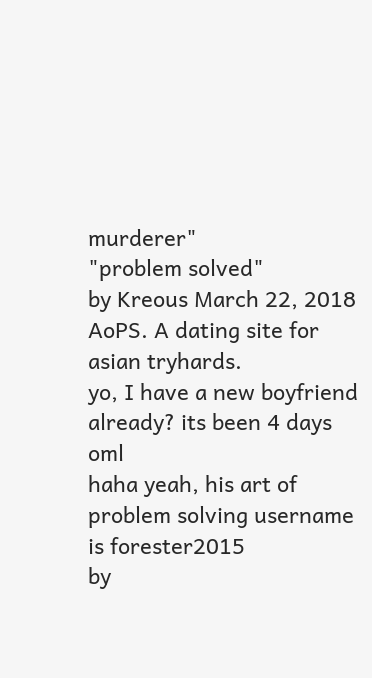murderer"
"problem solved"
by Kreous March 22, 2018
AoPS. A dating site for asian tryhards.
yo, I have a new boyfriend
already? its been 4 days oml
haha yeah, his art of problem solving username is forester2015
by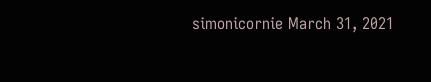simonicornie March 31, 2021